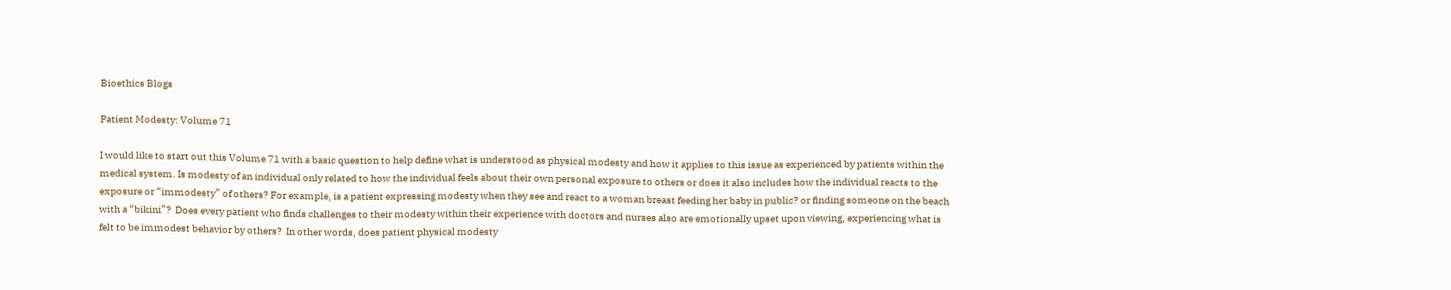Bioethics Blogs

Patient Modesty: Volume 71

I would like to start out this Volume 71 with a basic question to help define what is understood as physical modesty and how it applies to this issue as experienced by patients within the medical system. Is modesty of an individual only related to how the individual feels about their own personal exposure to others or does it also includes how the individual reacts to the exposure or “immodesty” of others? For example, is a patient expressing modesty when they see and react to a woman breast feeding her baby in public? or finding someone on the beach with a “bikini”?  Does every patient who finds challenges to their modesty within their experience with doctors and nurses also are emotionally upset upon viewing, experiencing what is felt to be immodest behavior by others?  In other words, does patient physical modesty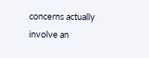concerns actually  involve an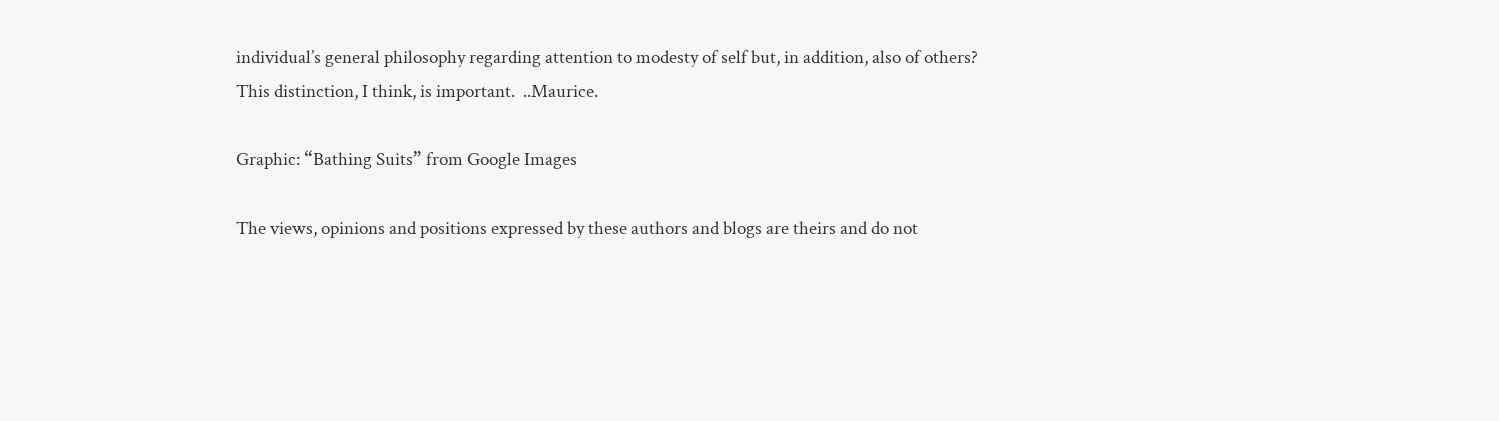individual’s general philosophy regarding attention to modesty of self but, in addition, also of others?  This distinction, I think, is important.  ..Maurice.

Graphic: “Bathing Suits” from Google Images

The views, opinions and positions expressed by these authors and blogs are theirs and do not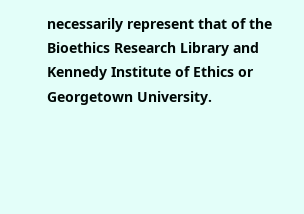necessarily represent that of the Bioethics Research Library and Kennedy Institute of Ethics or Georgetown University.